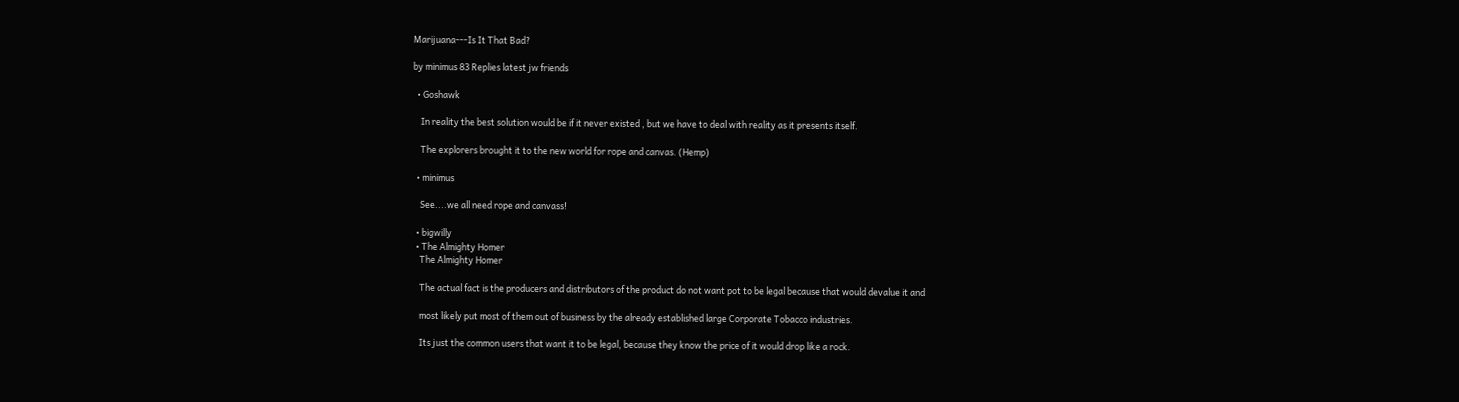Marijuana---Is It That Bad?

by minimus 83 Replies latest jw friends

  • Goshawk

    In reality the best solution would be if it never existed , but we have to deal with reality as it presents itself.

    The explorers brought it to the new world for rope and canvas. (Hemp)

  • minimus

    See....we all need rope and canvass!

  • bigwilly
  • The Almighty Homer
    The Almighty Homer

    The actual fact is the producers and distributors of the product do not want pot to be legal because that would devalue it and

    most likely put most of them out of business by the already established large Corporate Tobacco industries.

    Its just the common users that want it to be legal, because they know the price of it would drop like a rock.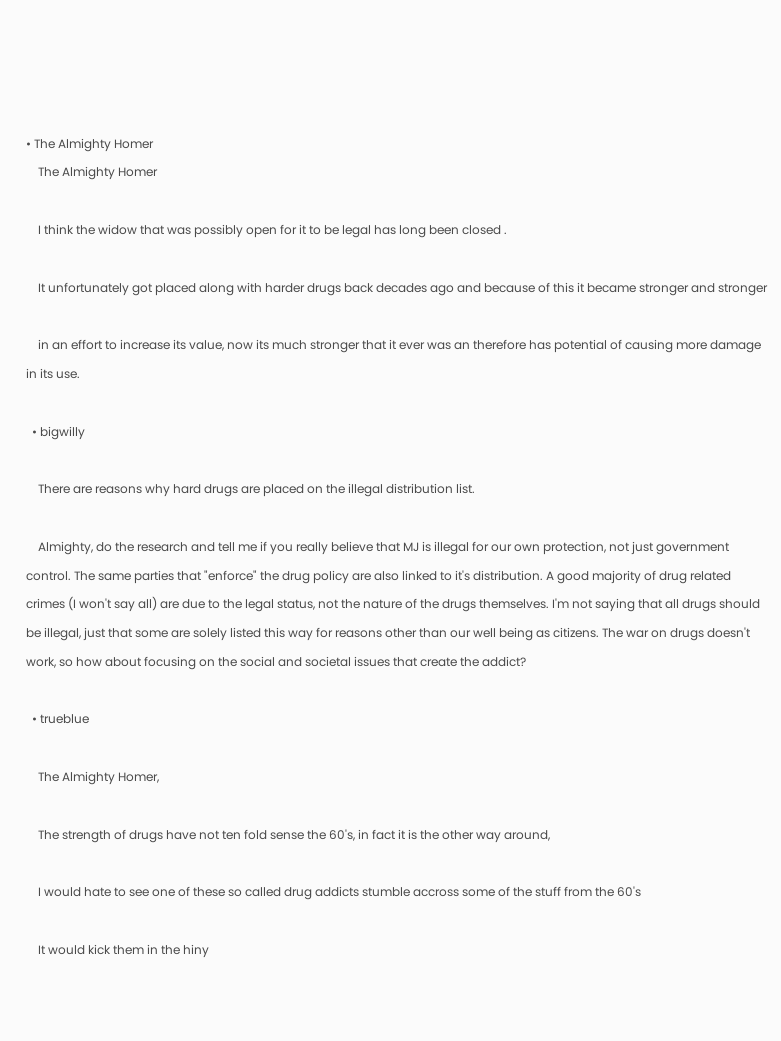• The Almighty Homer
    The Almighty Homer

    I think the widow that was possibly open for it to be legal has long been closed .

    It unfortunately got placed along with harder drugs back decades ago and because of this it became stronger and stronger

    in an effort to increase its value, now its much stronger that it ever was an therefore has potential of causing more damage in its use.

  • bigwilly

    There are reasons why hard drugs are placed on the illegal distribution list.

    Almighty, do the research and tell me if you really believe that MJ is illegal for our own protection, not just government control. The same parties that "enforce" the drug policy are also linked to it's distribution. A good majority of drug related crimes (I won't say all) are due to the legal status, not the nature of the drugs themselves. I'm not saying that all drugs should be illegal, just that some are solely listed this way for reasons other than our well being as citizens. The war on drugs doesn't work, so how about focusing on the social and societal issues that create the addict?

  • trueblue

    The Almighty Homer,

    The strength of drugs have not ten fold sense the 60's, in fact it is the other way around,

    I would hate to see one of these so called drug addicts stumble accross some of the stuff from the 60's

    It would kick them in the hiny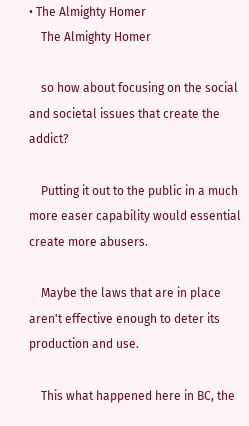• The Almighty Homer
    The Almighty Homer

    so how about focusing on the social and societal issues that create the addict?

    Putting it out to the public in a much more easer capability would essential create more abusers.

    Maybe the laws that are in place aren't effective enough to deter its production and use.

    This what happened here in BC, the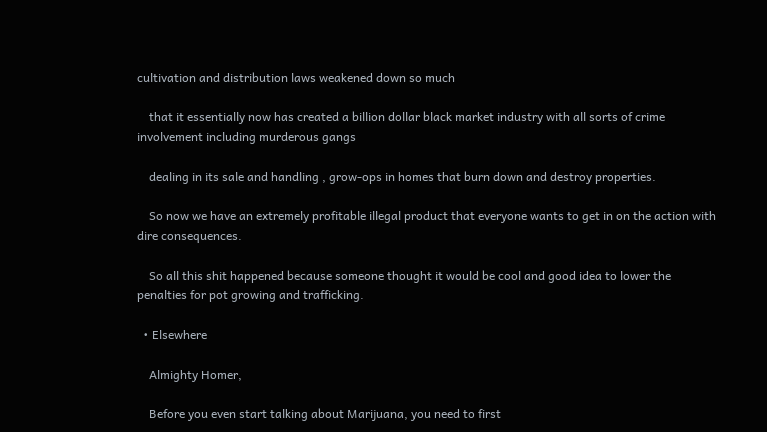cultivation and distribution laws weakened down so much

    that it essentially now has created a billion dollar black market industry with all sorts of crime involvement including murderous gangs

    dealing in its sale and handling , grow-ops in homes that burn down and destroy properties.

    So now we have an extremely profitable illegal product that everyone wants to get in on the action with dire consequences.

    So all this shit happened because someone thought it would be cool and good idea to lower the penalties for pot growing and trafficking.

  • Elsewhere

    Almighty Homer,

    Before you even start talking about Marijuana, you need to first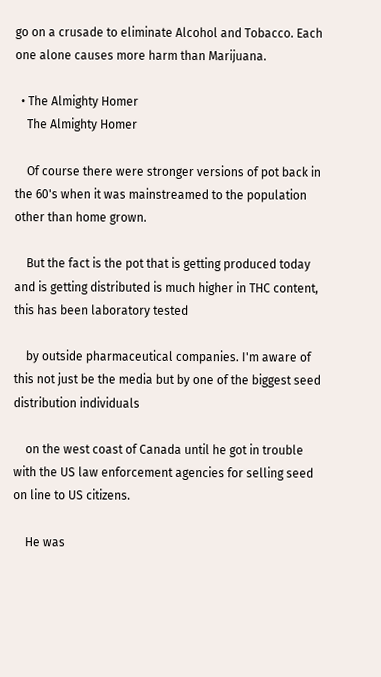go on a crusade to eliminate Alcohol and Tobacco. Each one alone causes more harm than Marijuana.

  • The Almighty Homer
    The Almighty Homer

    Of course there were stronger versions of pot back in the 60's when it was mainstreamed to the population other than home grown.

    But the fact is the pot that is getting produced today and is getting distributed is much higher in THC content, this has been laboratory tested

    by outside pharmaceutical companies. I'm aware of this not just be the media but by one of the biggest seed distribution individuals

    on the west coast of Canada until he got in trouble with the US law enforcement agencies for selling seed on line to US citizens.

    He was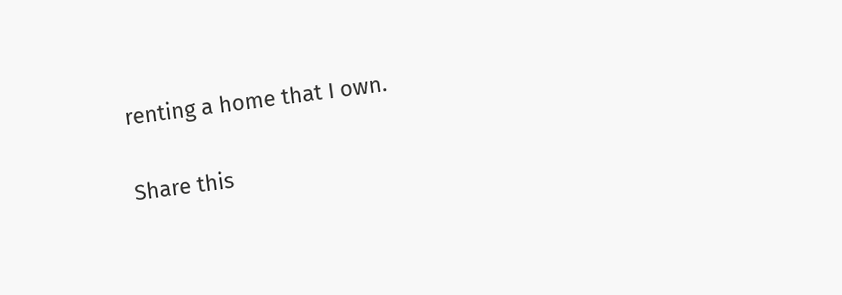renting a home that I own.

Share this